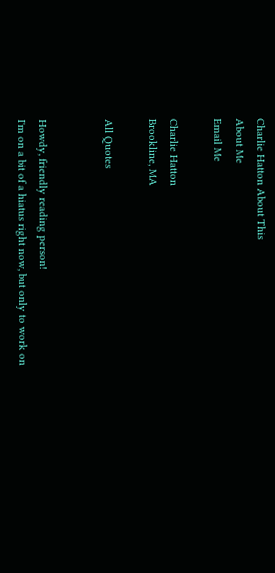Charlie Hatton About This
About Me
Email Me

Charlie Hatton
Brookline, MA

All Quotes


Howdy, friendly reading person!
I'm on a bit of a hiatus right now, but only to work on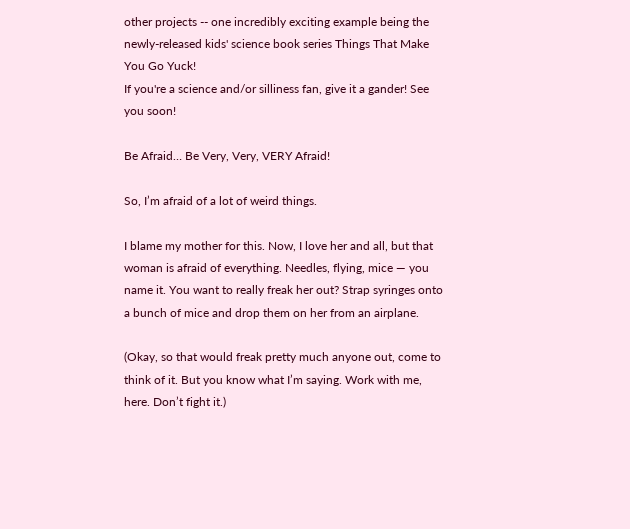other projects -- one incredibly exciting example being the newly-released kids' science book series Things That Make You Go Yuck!
If you're a science and/or silliness fan, give it a gander! See you soon!

Be Afraid… Be Very, Very, VERY Afraid!

So, I’m afraid of a lot of weird things.

I blame my mother for this. Now, I love her and all, but that woman is afraid of everything. Needles, flying, mice — you name it. You want to really freak her out? Strap syringes onto a bunch of mice and drop them on her from an airplane.

(Okay, so that would freak pretty much anyone out, come to think of it. But you know what I’m saying. Work with me, here. Don’t fight it.)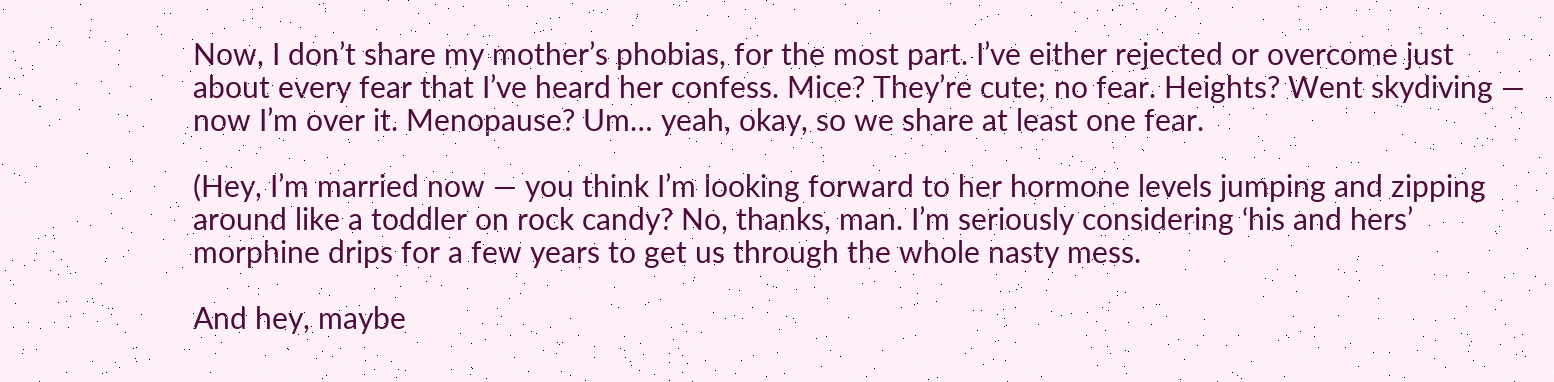Now, I don’t share my mother’s phobias, for the most part. I’ve either rejected or overcome just about every fear that I’ve heard her confess. Mice? They’re cute; no fear. Heights? Went skydiving — now I’m over it. Menopause? Um… yeah, okay, so we share at least one fear.

(Hey, I’m married now — you think I’m looking forward to her hormone levels jumping and zipping around like a toddler on rock candy? No, thanks, man. I’m seriously considering ‘his and hers’ morphine drips for a few years to get us through the whole nasty mess.

And hey, maybe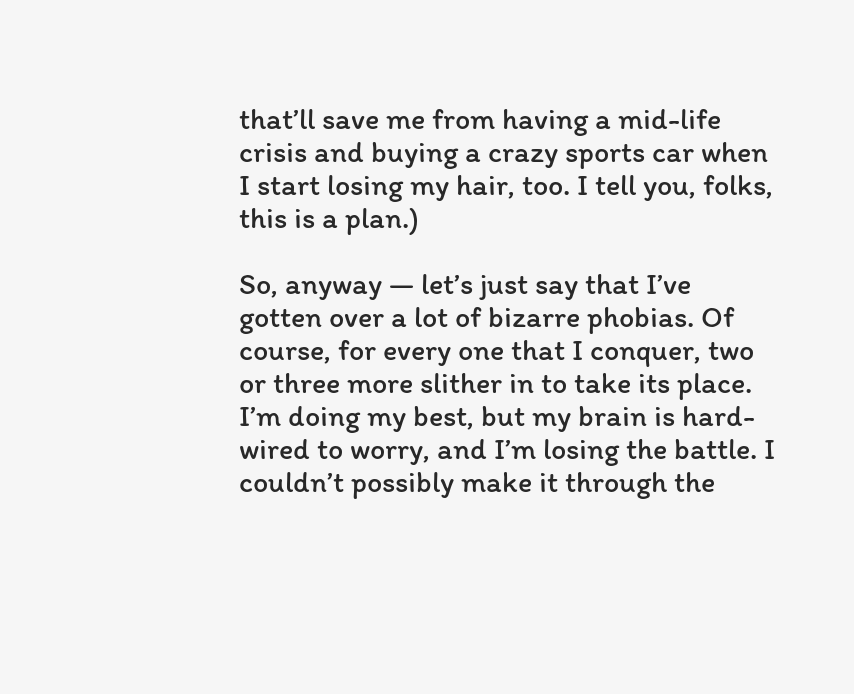that’ll save me from having a mid-life crisis and buying a crazy sports car when I start losing my hair, too. I tell you, folks, this is a plan.)

So, anyway — let’s just say that I’ve gotten over a lot of bizarre phobias. Of course, for every one that I conquer, two or three more slither in to take its place. I’m doing my best, but my brain is hard-wired to worry, and I’m losing the battle. I couldn’t possibly make it through the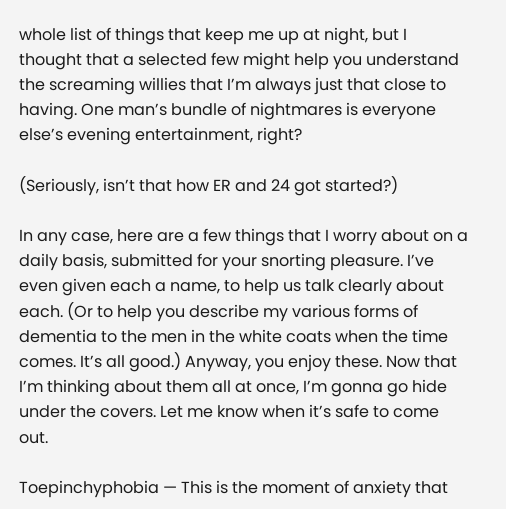whole list of things that keep me up at night, but I thought that a selected few might help you understand the screaming willies that I’m always just that close to having. One man’s bundle of nightmares is everyone else’s evening entertainment, right?

(Seriously, isn’t that how ER and 24 got started?)

In any case, here are a few things that I worry about on a daily basis, submitted for your snorting pleasure. I’ve even given each a name, to help us talk clearly about each. (Or to help you describe my various forms of dementia to the men in the white coats when the time comes. It’s all good.) Anyway, you enjoy these. Now that I’m thinking about them all at once, I’m gonna go hide under the covers. Let me know when it’s safe to come out.

Toepinchyphobia — This is the moment of anxiety that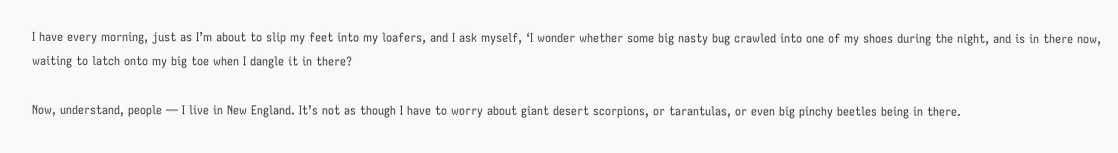I have every morning, just as I’m about to slip my feet into my loafers, and I ask myself, ‘I wonder whether some big nasty bug crawled into one of my shoes during the night, and is in there now, waiting to latch onto my big toe when I dangle it in there?

Now, understand, people — I live in New England. It’s not as though I have to worry about giant desert scorpions, or tarantulas, or even big pinchy beetles being in there.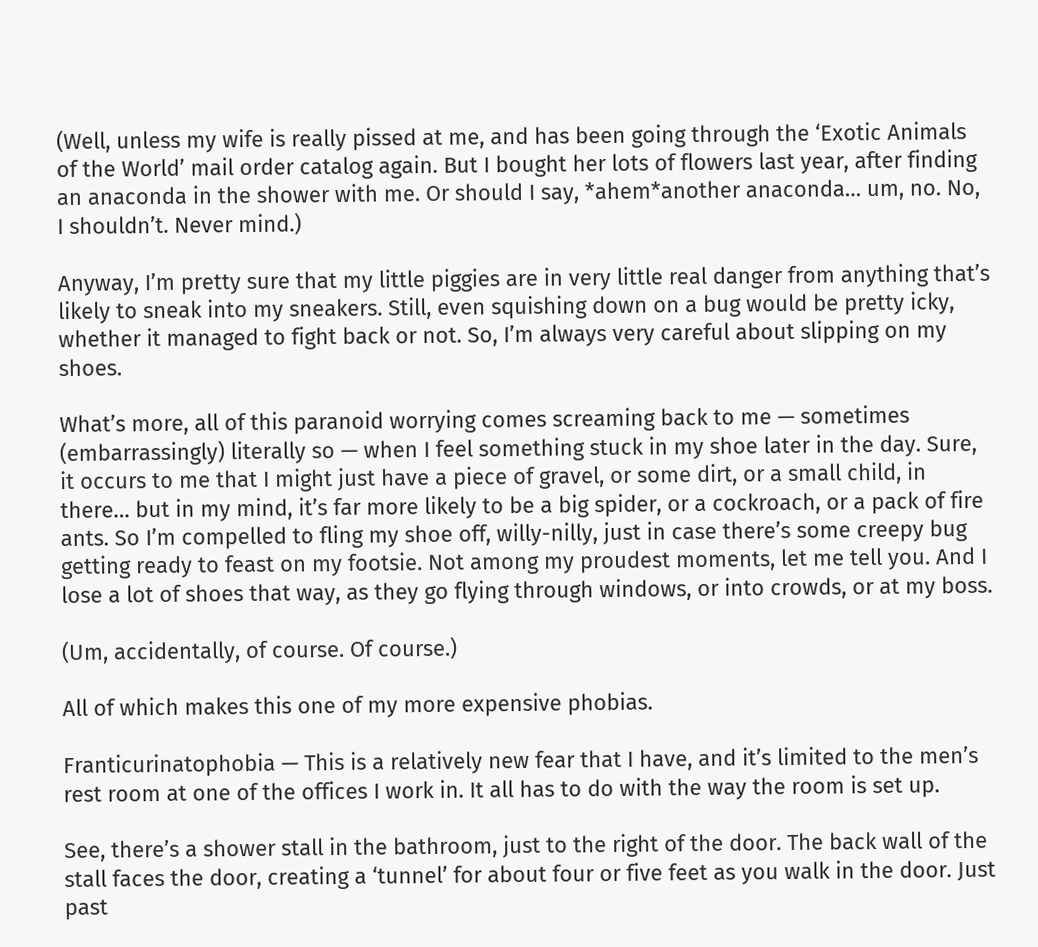(Well, unless my wife is really pissed at me, and has been going through the ‘Exotic Animals of the World’ mail order catalog again. But I bought her lots of flowers last year, after finding an anaconda in the shower with me. Or should I say, *ahem*another anaconda… um, no. No, I shouldn’t. Never mind.)

Anyway, I’m pretty sure that my little piggies are in very little real danger from anything that’s likely to sneak into my sneakers. Still, even squishing down on a bug would be pretty icky, whether it managed to fight back or not. So, I’m always very careful about slipping on my shoes.

What’s more, all of this paranoid worrying comes screaming back to me — sometimes (embarrassingly) literally so — when I feel something stuck in my shoe later in the day. Sure, it occurs to me that I might just have a piece of gravel, or some dirt, or a small child, in there… but in my mind, it’s far more likely to be a big spider, or a cockroach, or a pack of fire ants. So I’m compelled to fling my shoe off, willy-nilly, just in case there’s some creepy bug getting ready to feast on my footsie. Not among my proudest moments, let me tell you. And I lose a lot of shoes that way, as they go flying through windows, or into crowds, or at my boss.

(Um, accidentally, of course. Of course.)

All of which makes this one of my more expensive phobias.

Franticurinatophobia — This is a relatively new fear that I have, and it’s limited to the men’s rest room at one of the offices I work in. It all has to do with the way the room is set up.

See, there’s a shower stall in the bathroom, just to the right of the door. The back wall of the stall faces the door, creating a ‘tunnel’ for about four or five feet as you walk in the door. Just past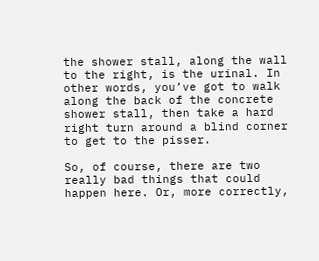the shower stall, along the wall to the right, is the urinal. In other words, you’ve got to walk along the back of the concrete shower stall, then take a hard right turn around a blind corner to get to the pisser.

So, of course, there are two really bad things that could happen here. Or, more correctly,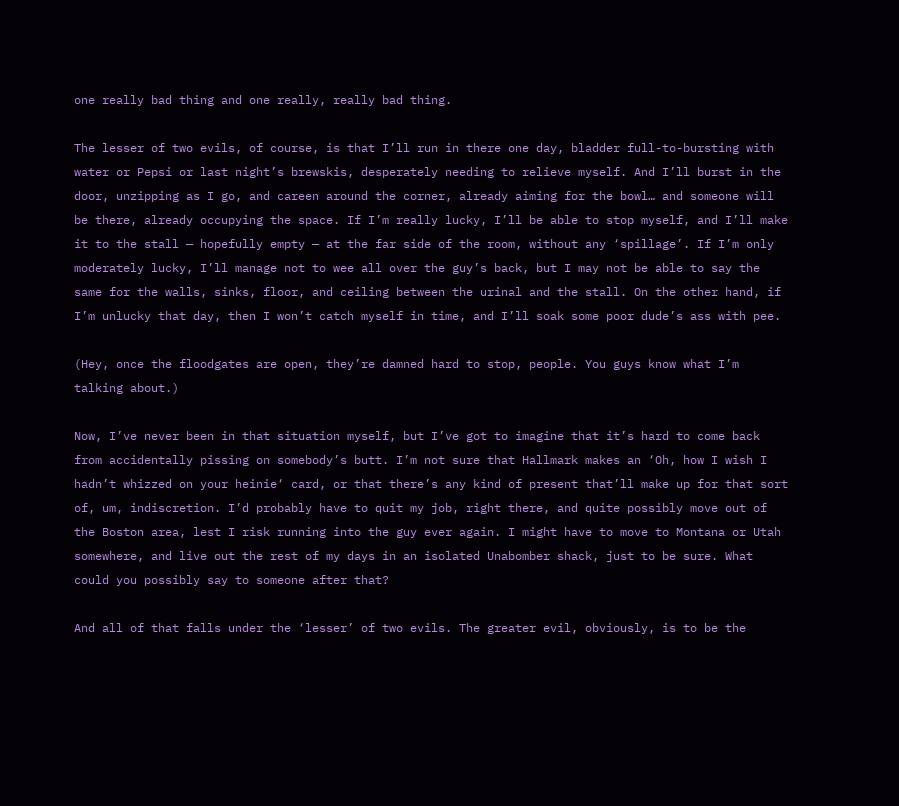one really bad thing and one really, really bad thing.

The lesser of two evils, of course, is that I’ll run in there one day, bladder full-to-bursting with water or Pepsi or last night’s brewskis, desperately needing to relieve myself. And I’ll burst in the door, unzipping as I go, and careen around the corner, already aiming for the bowl… and someone will be there, already occupying the space. If I’m really lucky, I’ll be able to stop myself, and I’ll make it to the stall — hopefully empty — at the far side of the room, without any ‘spillage’. If I’m only moderately lucky, I’ll manage not to wee all over the guy’s back, but I may not be able to say the same for the walls, sinks, floor, and ceiling between the urinal and the stall. On the other hand, if I’m unlucky that day, then I won’t catch myself in time, and I’ll soak some poor dude’s ass with pee.

(Hey, once the floodgates are open, they’re damned hard to stop, people. You guys know what I’m talking about.)

Now, I’ve never been in that situation myself, but I’ve got to imagine that it’s hard to come back from accidentally pissing on somebody’s butt. I’m not sure that Hallmark makes an ‘Oh, how I wish I hadn’t whizzed on your heinie‘ card, or that there’s any kind of present that’ll make up for that sort of, um, indiscretion. I’d probably have to quit my job, right there, and quite possibly move out of the Boston area, lest I risk running into the guy ever again. I might have to move to Montana or Utah somewhere, and live out the rest of my days in an isolated Unabomber shack, just to be sure. What could you possibly say to someone after that?

And all of that falls under the ‘lesser’ of two evils. The greater evil, obviously, is to be the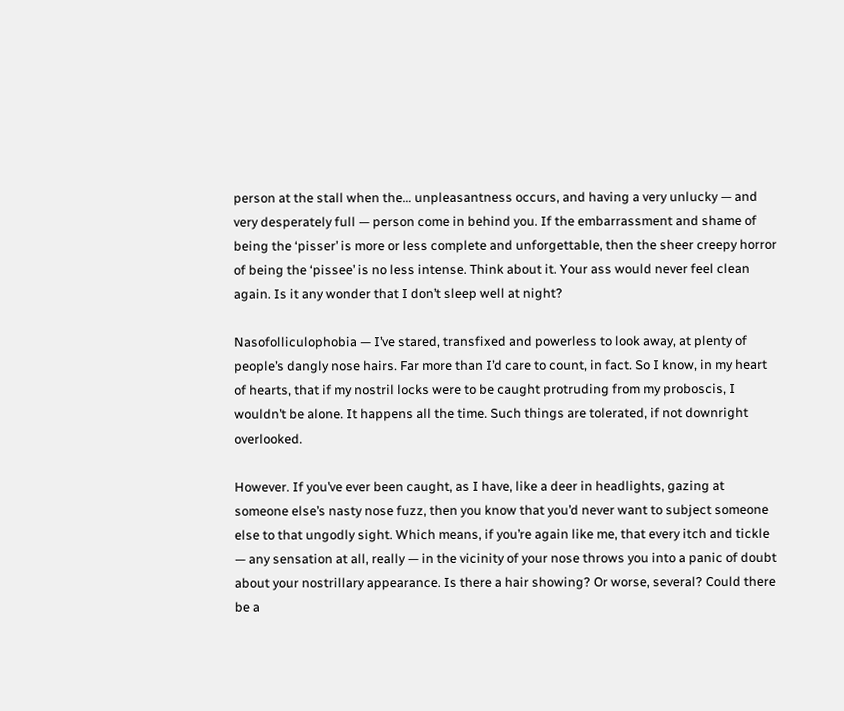person at the stall when the… unpleasantness occurs, and having a very unlucky — and very desperately full — person come in behind you. If the embarrassment and shame of being the ‘pisser’ is more or less complete and unforgettable, then the sheer creepy horror of being the ‘pissee’ is no less intense. Think about it. Your ass would never feel clean again. Is it any wonder that I don’t sleep well at night?

Nasofolliculophobia — I’ve stared, transfixed and powerless to look away, at plenty of people’s dangly nose hairs. Far more than I’d care to count, in fact. So I know, in my heart of hearts, that if my nostril locks were to be caught protruding from my proboscis, I wouldn’t be alone. It happens all the time. Such things are tolerated, if not downright overlooked.

However. If you’ve ever been caught, as I have, like a deer in headlights, gazing at someone else’s nasty nose fuzz, then you know that you’d never want to subject someone else to that ungodly sight. Which means, if you’re again like me, that every itch and tickle — any sensation at all, really — in the vicinity of your nose throws you into a panic of doubt about your nostrillary appearance. Is there a hair showing? Or worse, several? Could there be a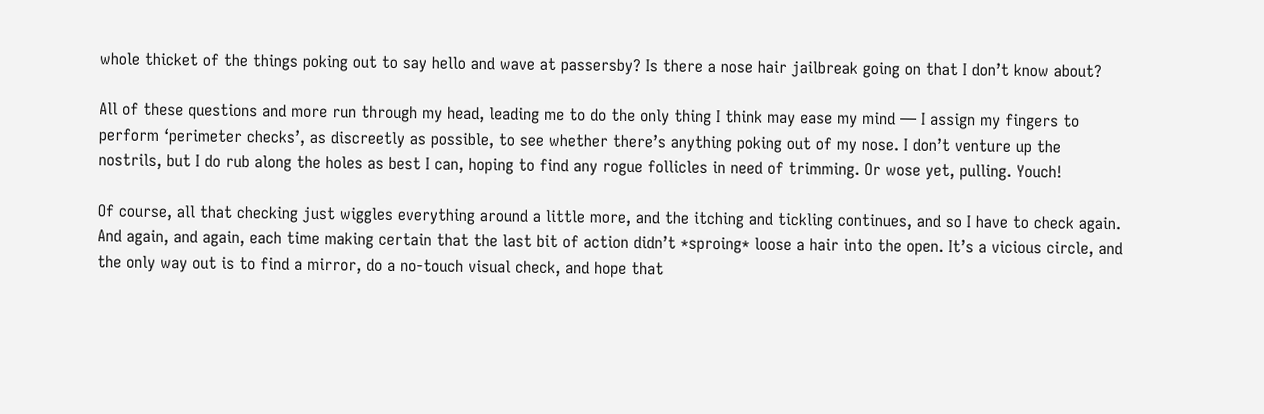whole thicket of the things poking out to say hello and wave at passersby? Is there a nose hair jailbreak going on that I don’t know about?

All of these questions and more run through my head, leading me to do the only thing I think may ease my mind — I assign my fingers to perform ‘perimeter checks’, as discreetly as possible, to see whether there’s anything poking out of my nose. I don’t venture up the nostrils, but I do rub along the holes as best I can, hoping to find any rogue follicles in need of trimming. Or wose yet, pulling. Youch!

Of course, all that checking just wiggles everything around a little more, and the itching and tickling continues, and so I have to check again. And again, and again, each time making certain that the last bit of action didn’t *sproing* loose a hair into the open. It’s a vicious circle, and the only way out is to find a mirror, do a no-touch visual check, and hope that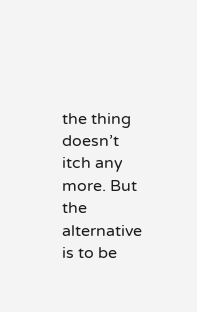the thing doesn’t itch any more. But the alternative is to be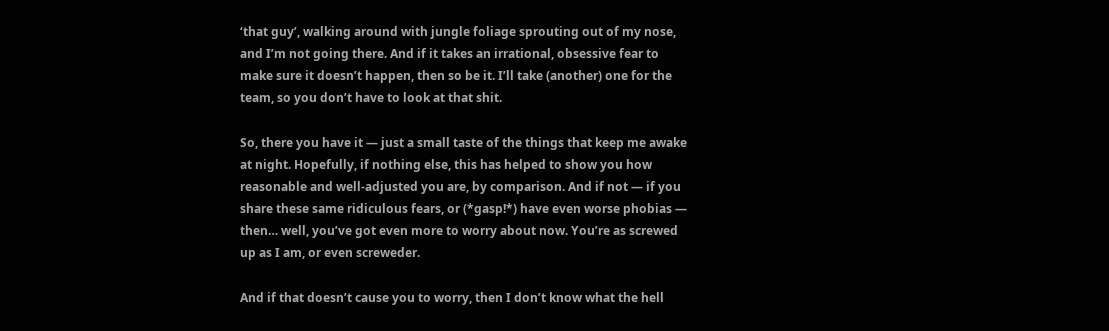‘that guy’, walking around with jungle foliage sprouting out of my nose, and I’m not going there. And if it takes an irrational, obsessive fear to make sure it doesn’t happen, then so be it. I’ll take (another) one for the team, so you don’t have to look at that shit.

So, there you have it — just a small taste of the things that keep me awake at night. Hopefully, if nothing else, this has helped to show you how reasonable and well-adjusted you are, by comparison. And if not — if you share these same ridiculous fears, or (*gasp!*) have even worse phobias — then… well, you’ve got even more to worry about now. You’re as screwed up as I am, or even screweder.

And if that doesn’t cause you to worry, then I don’t know what the hell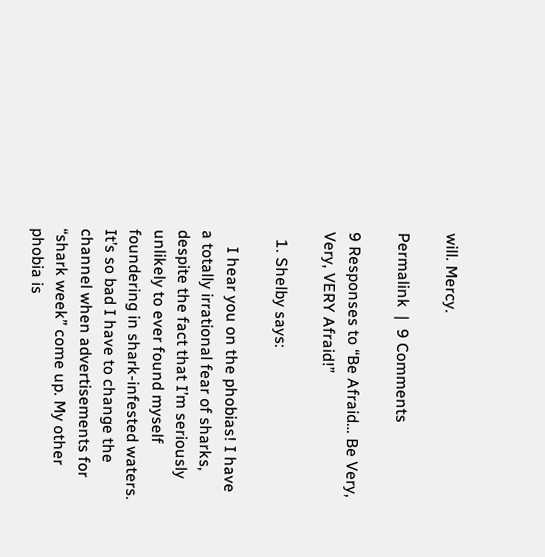will. Mercy.

Permalink  |  9 Comments

9 Responses to “Be Afraid… Be Very, Very, VERY Afraid!”

  1. Shelby says:

    I hear you on the phobias! I have a totally irrational fear of sharks, despite the fact that I’m seriously unlikely to ever found myself foundering in shark-infested waters. It’s so bad I have to change the channel when advertisements for “shark week” come up. My other phobia is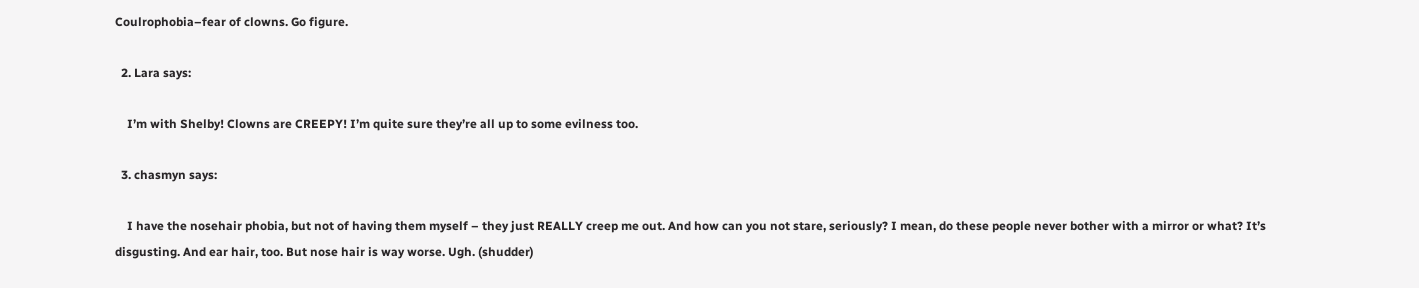Coulrophobia–fear of clowns. Go figure.

  2. Lara says:

    I’m with Shelby! Clowns are CREEPY! I’m quite sure they’re all up to some evilness too.

  3. chasmyn says:

    I have the nosehair phobia, but not of having them myself – they just REALLY creep me out. And how can you not stare, seriously? I mean, do these people never bother with a mirror or what? It’s disgusting. And ear hair, too. But nose hair is way worse. Ugh. (shudder)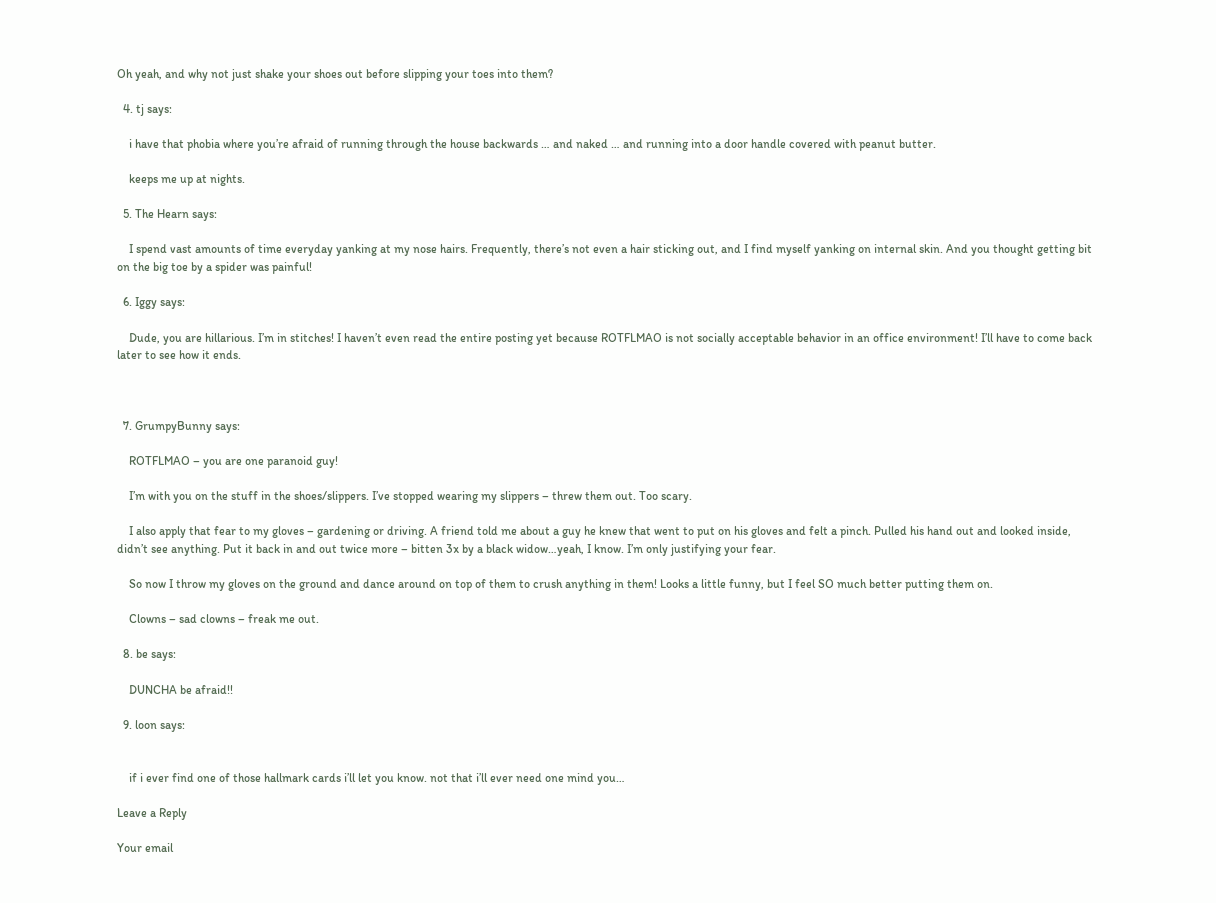Oh yeah, and why not just shake your shoes out before slipping your toes into them?

  4. tj says:

    i have that phobia where you’re afraid of running through the house backwards … and naked … and running into a door handle covered with peanut butter.

    keeps me up at nights.

  5. The Hearn says:

    I spend vast amounts of time everyday yanking at my nose hairs. Frequently, there’s not even a hair sticking out, and I find myself yanking on internal skin. And you thought getting bit on the big toe by a spider was painful!

  6. Iggy says:

    Dude, you are hillarious. I’m in stitches! I haven’t even read the entire posting yet because ROTFLMAO is not socially acceptable behavior in an office environment! I’ll have to come back later to see how it ends.



  7. GrumpyBunny says:

    ROTFLMAO – you are one paranoid guy!

    I’m with you on the stuff in the shoes/slippers. I’ve stopped wearing my slippers – threw them out. Too scary.

    I also apply that fear to my gloves – gardening or driving. A friend told me about a guy he knew that went to put on his gloves and felt a pinch. Pulled his hand out and looked inside, didn’t see anything. Put it back in and out twice more – bitten 3x by a black widow…yeah, I know. I’m only justifying your fear.

    So now I throw my gloves on the ground and dance around on top of them to crush anything in them! Looks a little funny, but I feel SO much better putting them on.

    Clowns – sad clowns – freak me out.

  8. be says:

    DUNCHA be afraid!!

  9. loon says:


    if i ever find one of those hallmark cards i’ll let you know. not that i’ll ever need one mind you…

Leave a Reply

Your email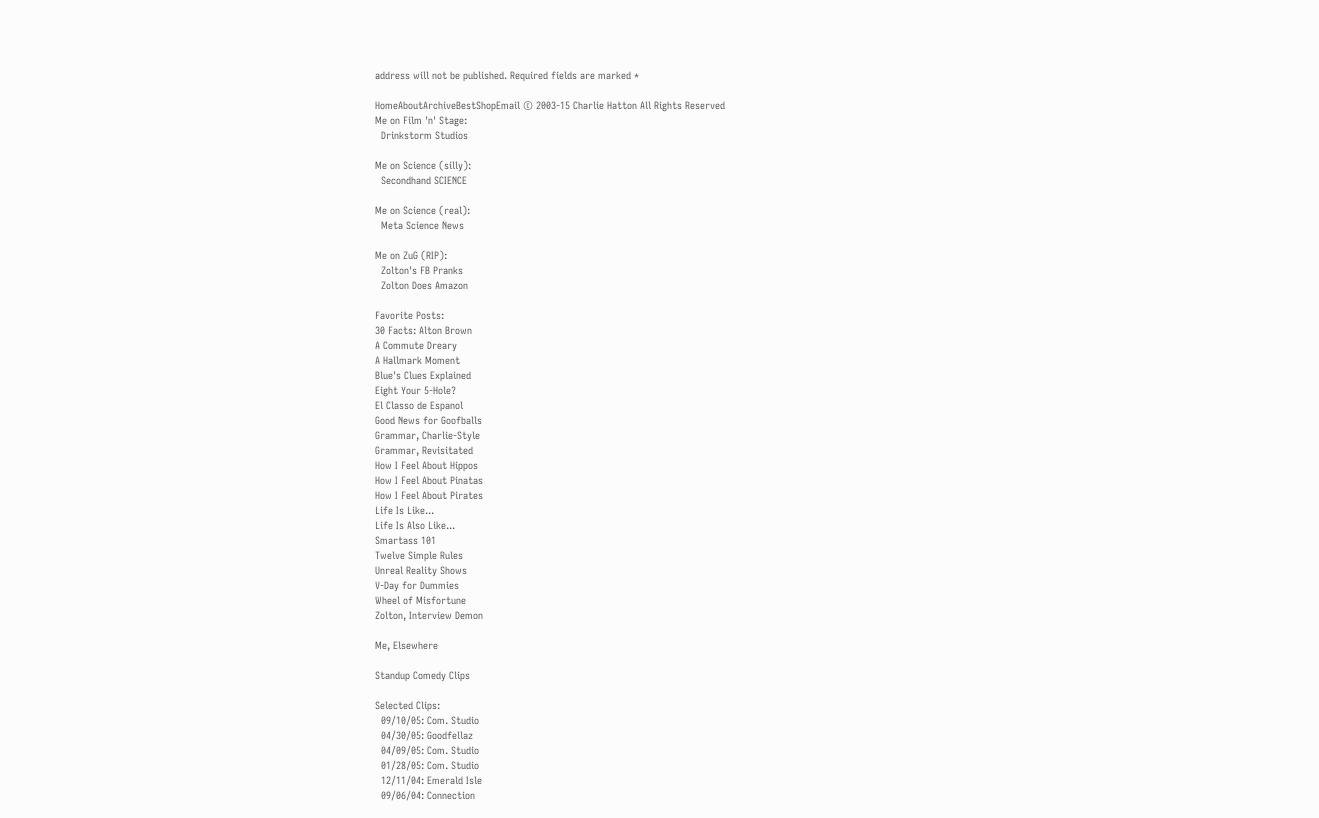address will not be published. Required fields are marked *

HomeAboutArchiveBestShopEmail © 2003-15 Charlie Hatton All Rights Reserved
Me on Film 'n' Stage:
  Drinkstorm Studios

Me on Science (silly):
  Secondhand SCIENCE

Me on Science (real):
  Meta Science News

Me on ZuG (RIP):
  Zolton's FB Pranks
  Zolton Does Amazon

Favorite Posts:
30 Facts: Alton Brown
A Commute Dreary
A Hallmark Moment
Blue's Clues Explained
Eight Your 5-Hole?
El Classo de Espanol
Good News for Goofballs
Grammar, Charlie-Style
Grammar, Revisitated
How I Feel About Hippos
How I Feel About Pinatas
How I Feel About Pirates
Life Is Like...
Life Is Also Like...
Smartass 101
Twelve Simple Rules
Unreal Reality Shows
V-Day for Dummies
Wheel of Misfortune
Zolton, Interview Demon

Me, Elsewhere

Standup Comedy Clips

Selected Clips:
  09/10/05: Com. Studio
  04/30/05: Goodfellaz
  04/09/05: Com. Studio
  01/28/05: Com. Studio
  12/11/04: Emerald Isle
  09/06/04: Connection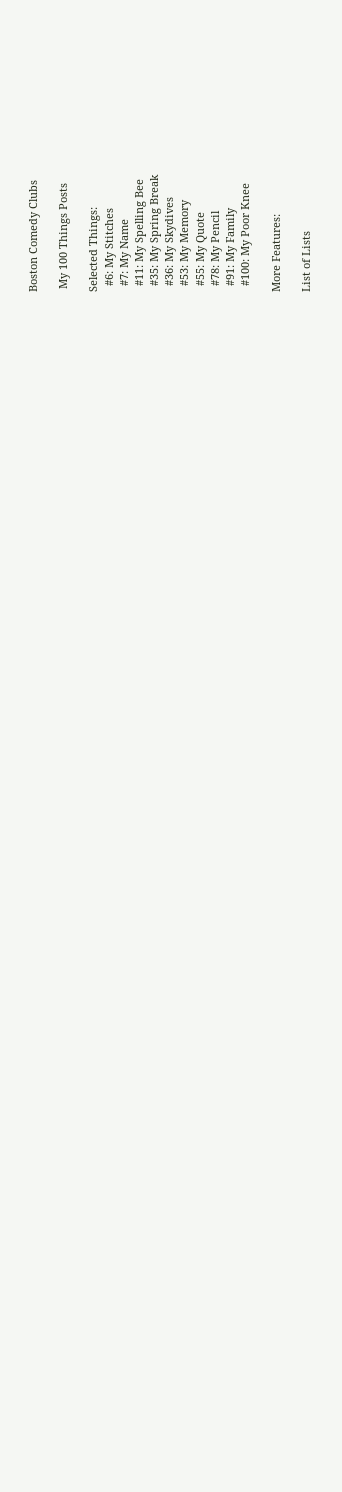Boston Comedy Clubs

 My 100 Things Posts

Selected Things:
  #6: My Stitches
  #7: My Name
  #11: My Spelling Bee
  #35: My Spring Break
  #36: My Skydives
  #53: My Memory
  #55: My Quote
  #78: My Pencil
  #91: My Family
  #100: My Poor Knee

More Features:

List of Lists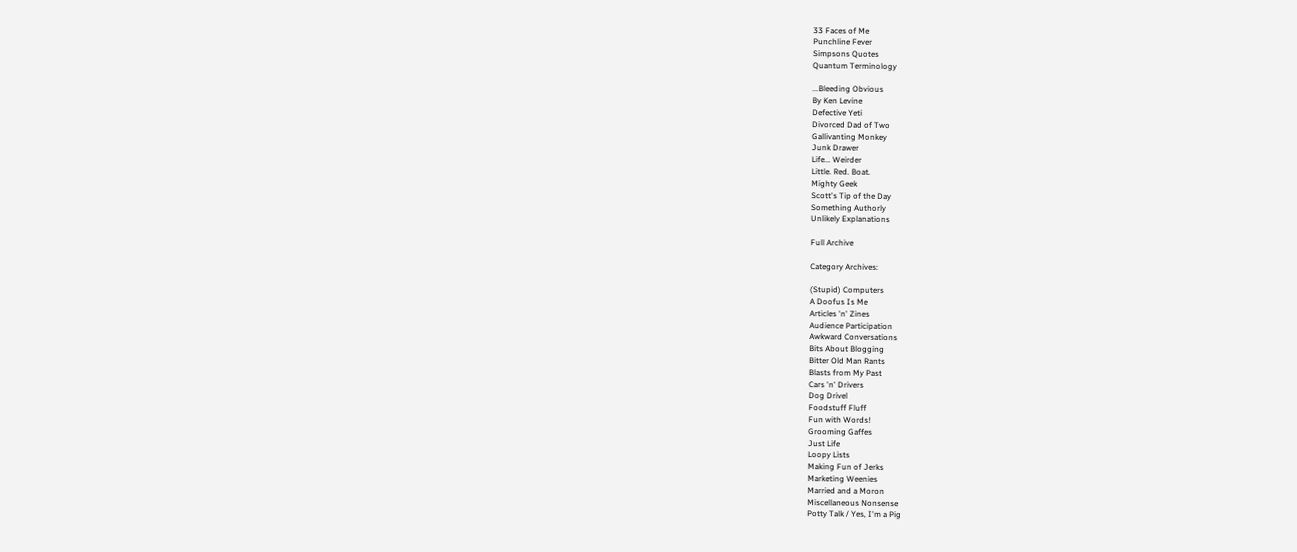33 Faces of Me
Punchline Fever
Simpsons Quotes
Quantum Terminology

...Bleeding Obvious
By Ken Levine
Defective Yeti
Divorced Dad of Two
Gallivanting Monkey
Junk Drawer
Life... Weirder
Little. Red. Boat.
Mighty Geek
Scott's Tip of the Day
Something Authorly
Unlikely Explanations

Full Archive

Category Archives:

(Stupid) Computers
A Doofus Is Me
Articles 'n' Zines
Audience Participation
Awkward Conversations
Bits About Blogging
Bitter Old Man Rants
Blasts from My Past
Cars 'n' Drivers
Dog Drivel
Foodstuff Fluff
Fun with Words!
Grooming Gaffes
Just Life
Loopy Lists
Making Fun of Jerks
Marketing Weenies
Married and a Moron
Miscellaneous Nonsense
Potty Talk / Yes, I'm a Pig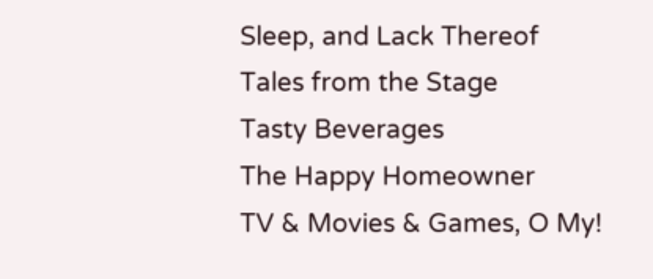Sleep, and Lack Thereof
Tales from the Stage
Tasty Beverages
The Happy Homeowner
TV & Movies & Games, O My!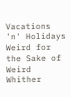Vacations 'n' Holidays
Weird for the Sake of Weird
Whither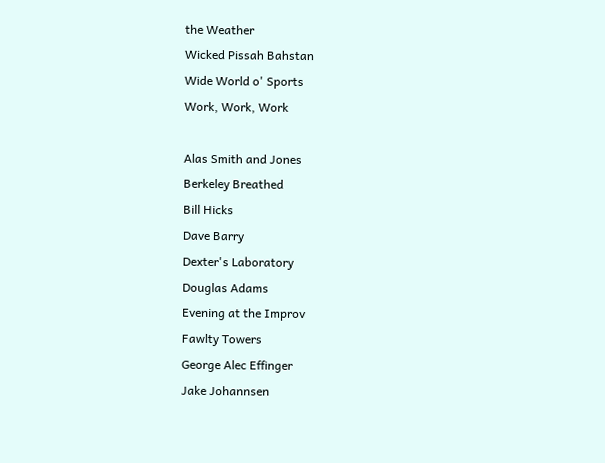the Weather
Wicked Pissah Bahstan
Wide World o' Sports
Work, Work, Work

Alas Smith and Jones
Berkeley Breathed
Bill Hicks
Dave Barry
Dexter's Laboratory
Douglas Adams
Evening at the Improv
Fawlty Towers
George Alec Effinger
Jake Johannsen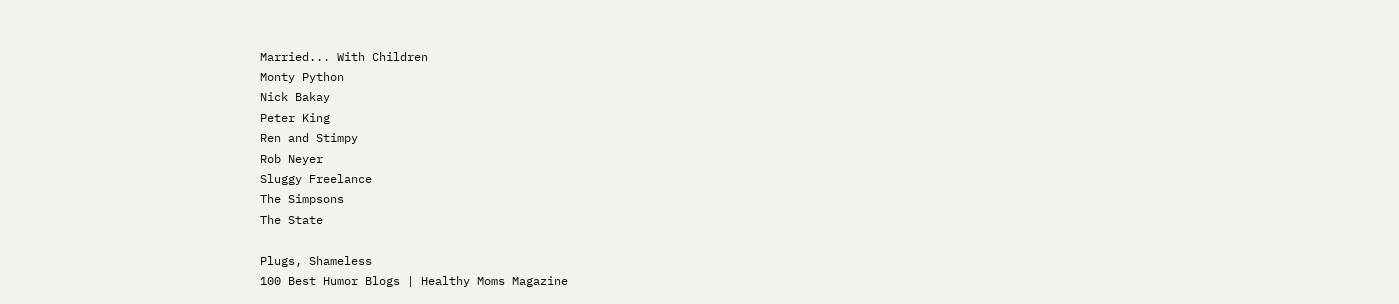Married... With Children
Monty Python
Nick Bakay
Peter King
Ren and Stimpy
Rob Neyer
Sluggy Freelance
The Simpsons
The State

Plugs, Shameless
100 Best Humor Blogs | Healthy Moms Magazine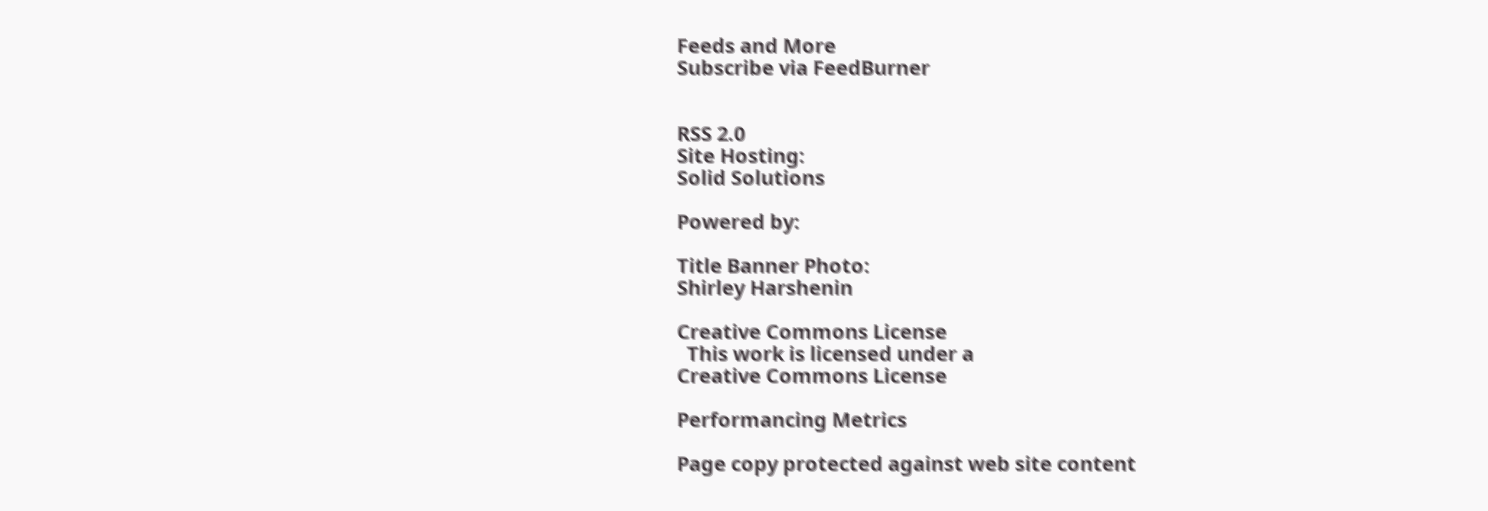Feeds and More
Subscribe via FeedBurner


RSS 2.0
Site Hosting:
Solid Solutions

Powered by:

Title Banner Photo:
Shirley Harshenin

Creative Commons License
  This work is licensed under a
Creative Commons License

Performancing Metrics

Page copy protected against web site content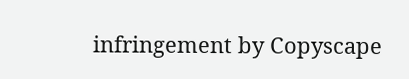infringement by Copyscape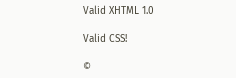Valid XHTML 1.0

Valid CSS!

©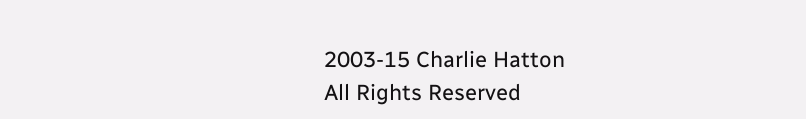2003-15 Charlie Hatton
All Rights Reserved